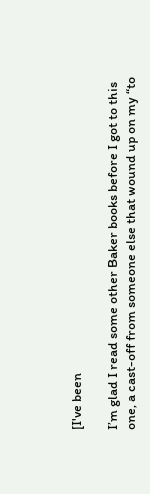[I've been

I’m glad I read some other Baker books before I got to this one, a cast-off from someone else that wound up on my “to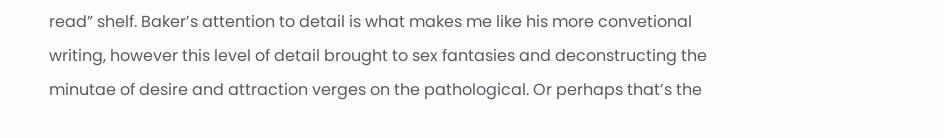read” shelf. Baker’s attention to detail is what makes me like his more convetional writing, however this level of detail brought to sex fantasies and deconstructing the minutae of desire and attraction verges on the pathological. Or perhaps that’s the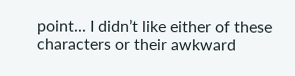point... I didn’t like either of these characters or their awkward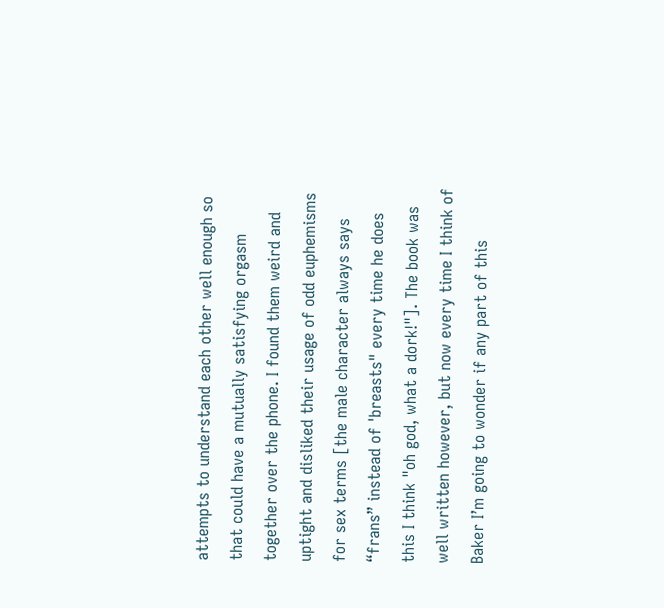attempts to understand each other well enough so that could have a mutually satisfying orgasm together over the phone. I found them weird and uptight and disliked their usage of odd euphemisms for sex terms [the male character always says “frans” instead of 'breasts" every time he does this I think "oh god, what a dork!"]. The book was well written however, but now every time I think of Baker I’m going to wonder if any part of this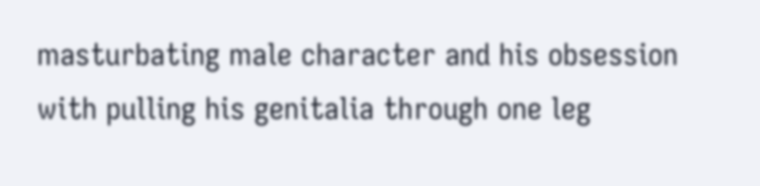masturbating male character and his obsession with pulling his genitalia through one leg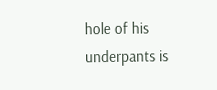hole of his underpants is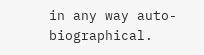in any way auto-biographical.